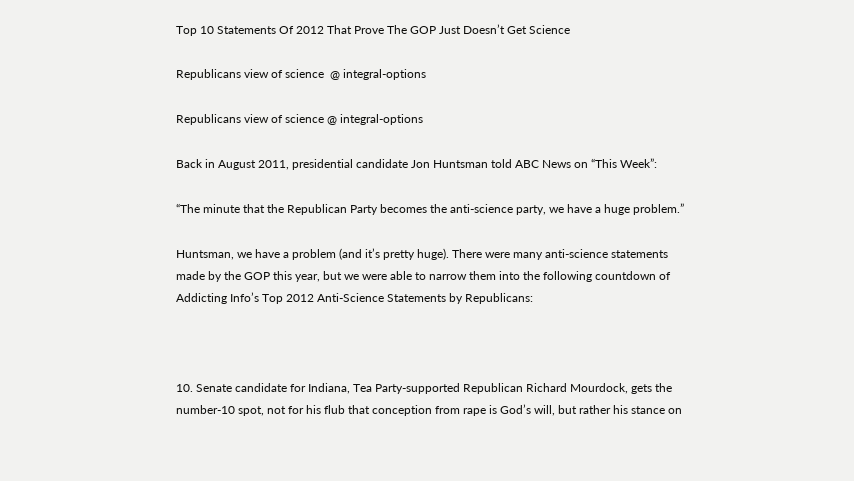Top 10 Statements Of 2012 That Prove The GOP Just Doesn’t Get Science

Republicans view of science  @ integral-options

Republicans view of science @ integral-options

Back in August 2011, presidential candidate Jon Huntsman told ABC News on “This Week”:

“The minute that the Republican Party becomes the anti-science party, we have a huge problem.”

Huntsman, we have a problem (and it’s pretty huge). There were many anti-science statements made by the GOP this year, but we were able to narrow them into the following countdown of Addicting Info’s Top 2012 Anti-Science Statements by Republicans:



10. Senate candidate for Indiana, Tea Party-supported Republican Richard Mourdock, gets the number-10 spot, not for his flub that conception from rape is God’s will, but rather his stance on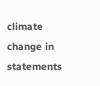climate change in statements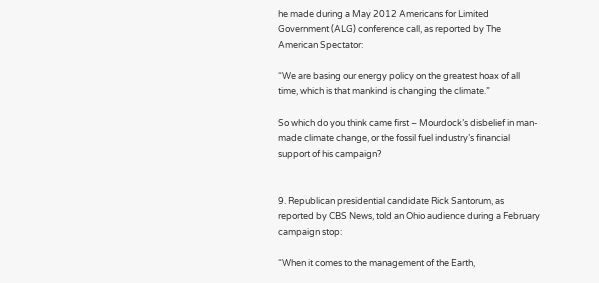he made during a May 2012 Americans for Limited Government (ALG) conference call, as reported by The American Spectator:

“We are basing our energy policy on the greatest hoax of all time, which is that mankind is changing the climate.”

So which do you think came first – Mourdock’s disbelief in man-made climate change, or the fossil fuel industry’s financial support of his campaign?


9. Republican presidential candidate Rick Santorum, as reported by CBS News, told an Ohio audience during a February campaign stop:

“When it comes to the management of the Earth,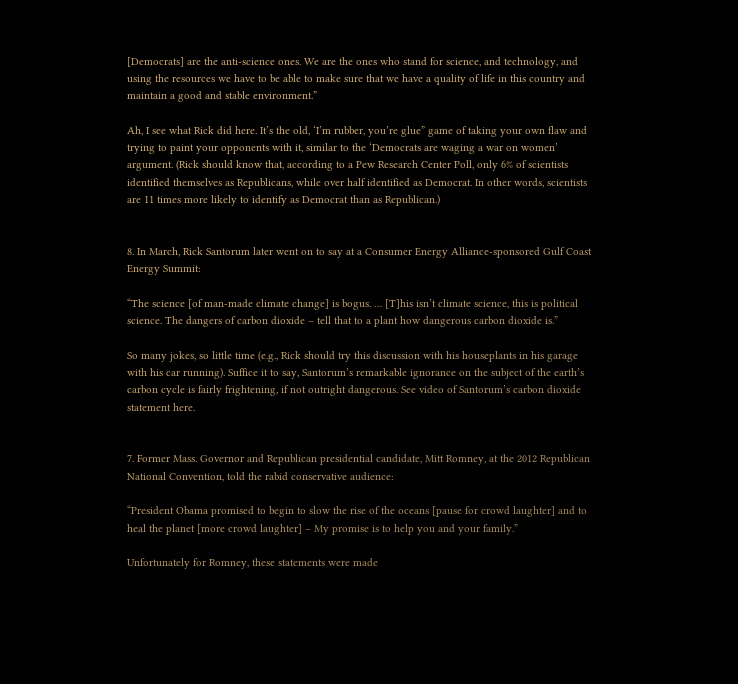[Democrats] are the anti-science ones. We are the ones who stand for science, and technology, and using the resources we have to be able to make sure that we have a quality of life in this country and maintain a good and stable environment.”

Ah, I see what Rick did here. It’s the old, ‘I’m rubber, you’re glue” game of taking your own flaw and trying to paint your opponents with it, similar to the ‘Democrats are waging a war on women’ argument. (Rick should know that, according to a Pew Research Center Poll, only 6% of scientists identified themselves as Republicans, while over half identified as Democrat. In other words, scientists are 11 times more likely to identify as Democrat than as Republican.)


8. In March, Rick Santorum later went on to say at a Consumer Energy Alliance-sponsored Gulf Coast Energy Summit:

“The science [of man-made climate change] is bogus. … [T]his isn’t climate science, this is political science. The dangers of carbon dioxide – tell that to a plant how dangerous carbon dioxide is.”

So many jokes, so little time (e.g., Rick should try this discussion with his houseplants in his garage with his car running). Suffice it to say, Santorum’s remarkable ignorance on the subject of the earth’s carbon cycle is fairly frightening, if not outright dangerous. See video of Santorum’s carbon dioxide statement here.


7. Former Mass. Governor and Republican presidential candidate, Mitt Romney, at the 2012 Republican National Convention, told the rabid conservative audience:

“President Obama promised to begin to slow the rise of the oceans [pause for crowd laughter] and to heal the planet [more crowd laughter] – My promise is to help you and your family.”

Unfortunately for Romney, these statements were made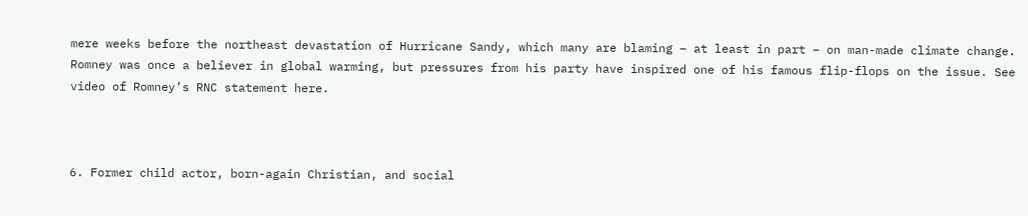mere weeks before the northeast devastation of Hurricane Sandy, which many are blaming – at least in part – on man-made climate change. Romney was once a believer in global warming, but pressures from his party have inspired one of his famous flip-flops on the issue. See video of Romney’s RNC statement here.



6. Former child actor, born-again Christian, and social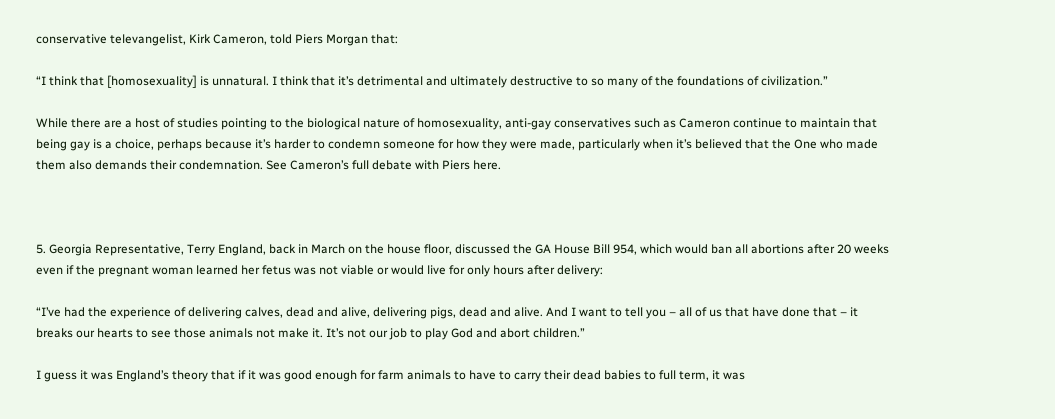conservative televangelist, Kirk Cameron, told Piers Morgan that:

“I think that [homosexuality] is unnatural. I think that it’s detrimental and ultimately destructive to so many of the foundations of civilization.”

While there are a host of studies pointing to the biological nature of homosexuality, anti-gay conservatives such as Cameron continue to maintain that being gay is a choice, perhaps because it’s harder to condemn someone for how they were made, particularly when it’s believed that the One who made them also demands their condemnation. See Cameron’s full debate with Piers here.



5. Georgia Representative, Terry England, back in March on the house floor, discussed the GA House Bill 954, which would ban all abortions after 20 weeks even if the pregnant woman learned her fetus was not viable or would live for only hours after delivery:

“I’ve had the experience of delivering calves, dead and alive, delivering pigs, dead and alive. And I want to tell you – all of us that have done that – it breaks our hearts to see those animals not make it. It’s not our job to play God and abort children.”

I guess it was England’s theory that if it was good enough for farm animals to have to carry their dead babies to full term, it was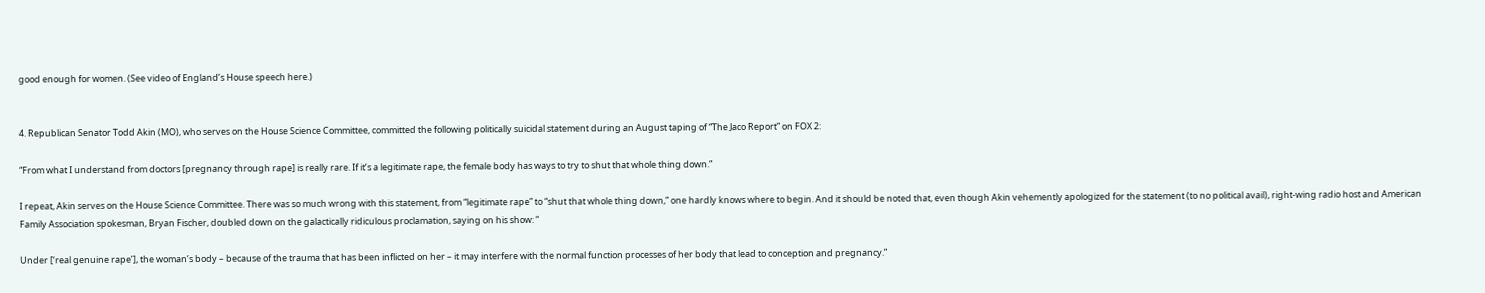good enough for women. (See video of England’s House speech here.)


4. Republican Senator Todd Akin (MO), who serves on the House Science Committee, committed the following politically suicidal statement during an August taping of “The Jaco Report” on FOX 2:

“From what I understand from doctors [pregnancy through rape] is really rare. If it’s a legitimate rape, the female body has ways to try to shut that whole thing down.”

I repeat, Akin serves on the House Science Committee. There was so much wrong with this statement, from “legitimate rape” to “shut that whole thing down,” one hardly knows where to begin. And it should be noted that, even though Akin vehemently apologized for the statement (to no political avail), right-wing radio host and American Family Association spokesman, Bryan Fischer, doubled down on the galactically ridiculous proclamation, saying on his show: “

Under [‘real genuine rape’], the woman’s body – because of the trauma that has been inflicted on her – it may interfere with the normal function processes of her body that lead to conception and pregnancy.”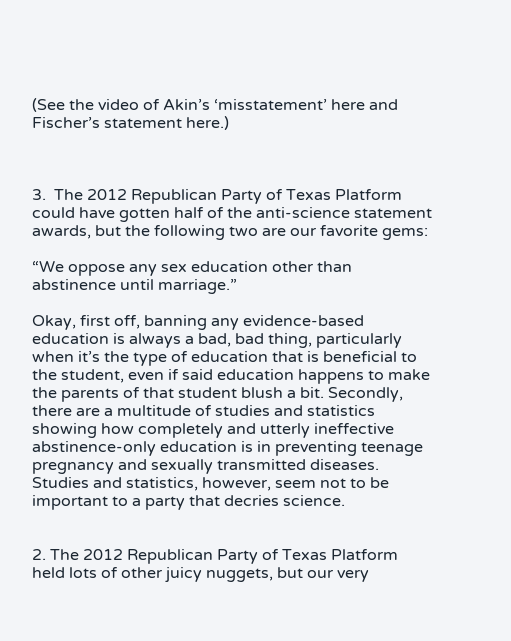(See the video of Akin’s ‘misstatement’ here and Fischer’s statement here.)



3.  The 2012 Republican Party of Texas Platform could have gotten half of the anti-science statement awards, but the following two are our favorite gems:

“We oppose any sex education other than abstinence until marriage.”

Okay, first off, banning any evidence-based education is always a bad, bad thing, particularly when it’s the type of education that is beneficial to the student, even if said education happens to make the parents of that student blush a bit. Secondly, there are a multitude of studies and statistics showing how completely and utterly ineffective abstinence-only education is in preventing teenage pregnancy and sexually transmitted diseases. Studies and statistics, however, seem not to be important to a party that decries science.


2. The 2012 Republican Party of Texas Platform held lots of other juicy nuggets, but our very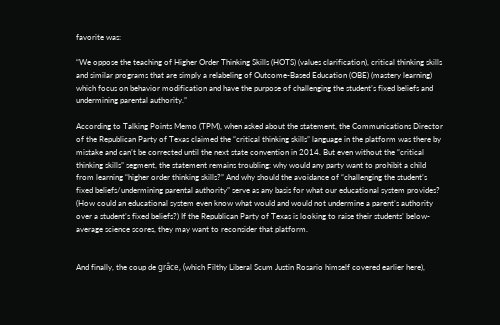favorite was:

“We oppose the teaching of Higher Order Thinking Skills (HOTS) (values clarification), critical thinking skills and similar programs that are simply a relabeling of Outcome-Based Education (OBE) (mastery learning) which focus on behavior modification and have the purpose of challenging the student’s fixed beliefs and undermining parental authority.”

According to Talking Points Memo (TPM), when asked about the statement, the Communications Director of the Republican Party of Texas claimed the “critical thinking skills” language in the platform was there by mistake and can’t be corrected until the next state convention in 2014. But even without the “critical thinking skills” segment, the statement remains troubling: why would any party want to prohibit a child from learning “higher order thinking skills?” And why should the avoidance of “challenging the student’s fixed beliefs/undermining parental authority” serve as any basis for what our educational system provides? (How could an educational system even know what would and would not undermine a parent’s authority over a student’s fixed beliefs?) If the Republican Party of Texas is looking to raise their students’ below-average science scores, they may want to reconsider that platform.


And finally, the coup de grâce, (which Filthy Liberal Scum Justin Rosario himself covered earlier here),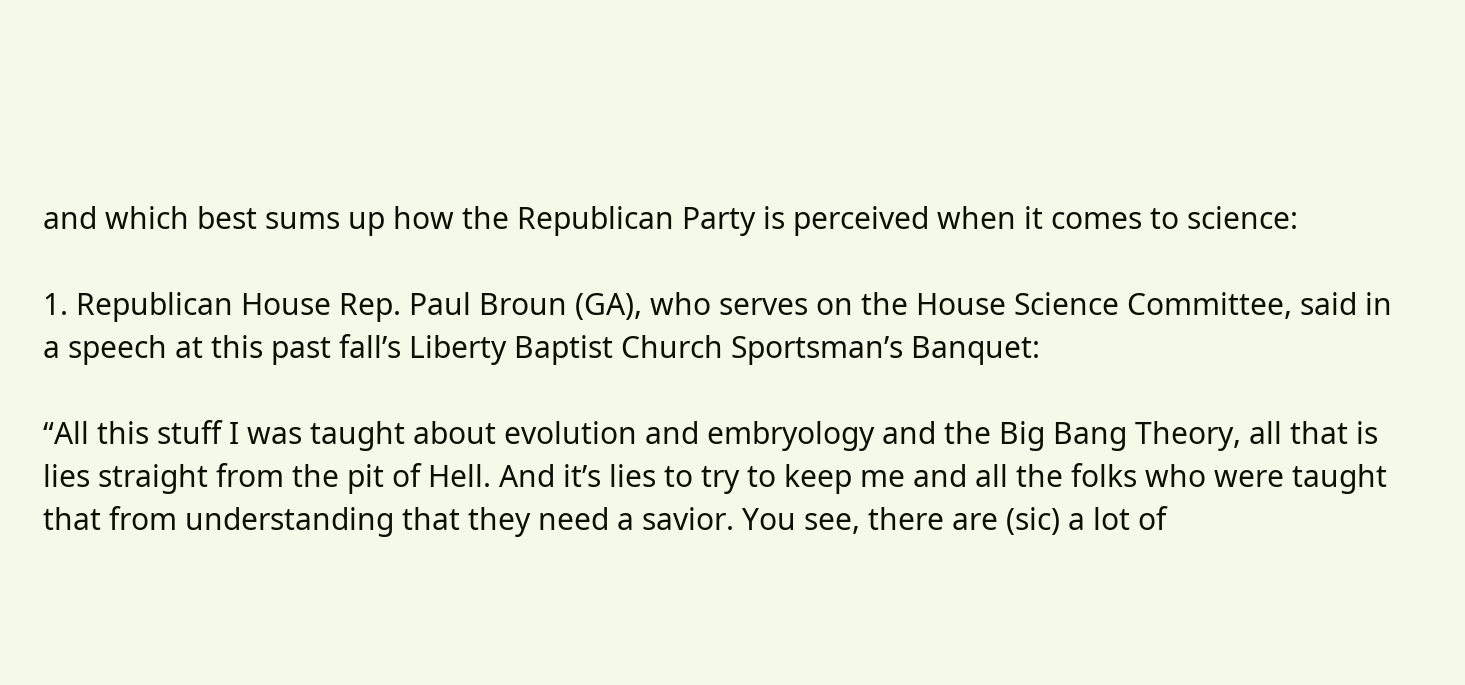and which best sums up how the Republican Party is perceived when it comes to science:

1. Republican House Rep. Paul Broun (GA), who serves on the House Science Committee, said in a speech at this past fall’s Liberty Baptist Church Sportsman’s Banquet:

“All this stuff I was taught about evolution and embryology and the Big Bang Theory, all that is lies straight from the pit of Hell. And it’s lies to try to keep me and all the folks who were taught that from understanding that they need a savior. You see, there are (sic) a lot of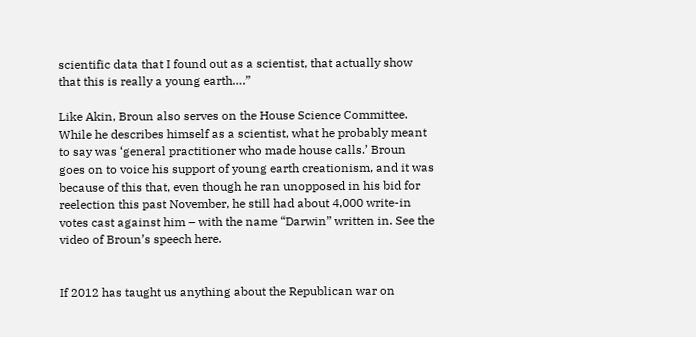scientific data that I found out as a scientist, that actually show that this is really a young earth….”

Like Akin, Broun also serves on the House Science Committee. While he describes himself as a scientist, what he probably meant to say was ‘general practitioner who made house calls.’ Broun goes on to voice his support of young earth creationism, and it was because of this that, even though he ran unopposed in his bid for reelection this past November, he still had about 4,000 write-in votes cast against him – with the name “Darwin” written in. See the video of Broun’s speech here.


If 2012 has taught us anything about the Republican war on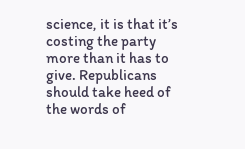science, it is that it’s costing the party more than it has to give. Republicans should take heed of the words of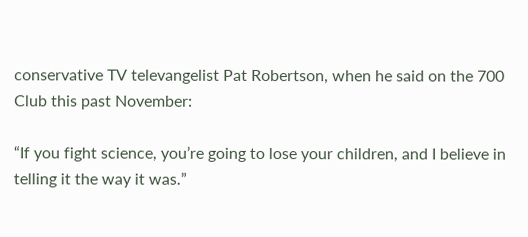conservative TV televangelist Pat Robertson, when he said on the 700 Club this past November:

“If you fight science, you’re going to lose your children, and I believe in telling it the way it was.”